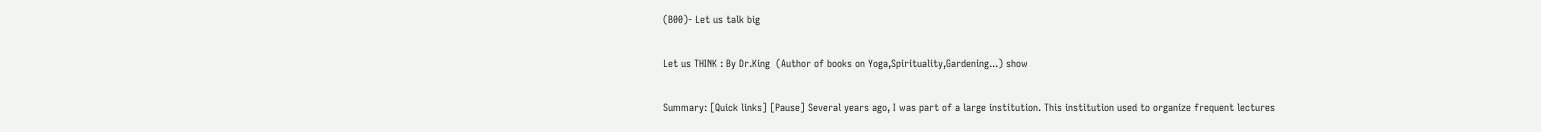(B00)- Let us talk big

Let us THINK : By Dr.King  (Author of books on Yoga,Spirituality,Gardening...) show

Summary: [Quick links] [Pause] Several years ago, I was part of a large institution. This institution used to organize frequent lectures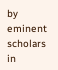by eminent scholars in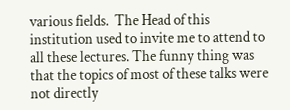various fields.  The Head of this institution used to invite me to attend to all these lectures. The funny thing was that the topics of most of these talks were not directly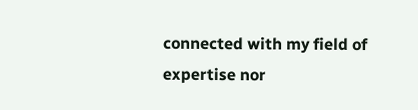connected with my field of expertise nor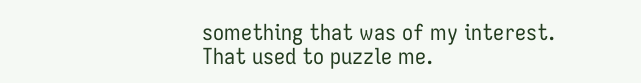something that was of my interest. That used to puzzle me.